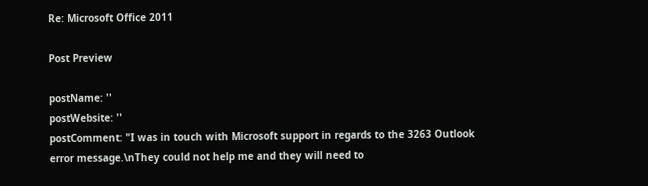Re: Microsoft Office 2011

Post Preview

postName: ''
postWebsite: ''
postComment: "I was in touch with Microsoft support in regards to the 3263 Outlook error message.\nThey could not help me and they will need to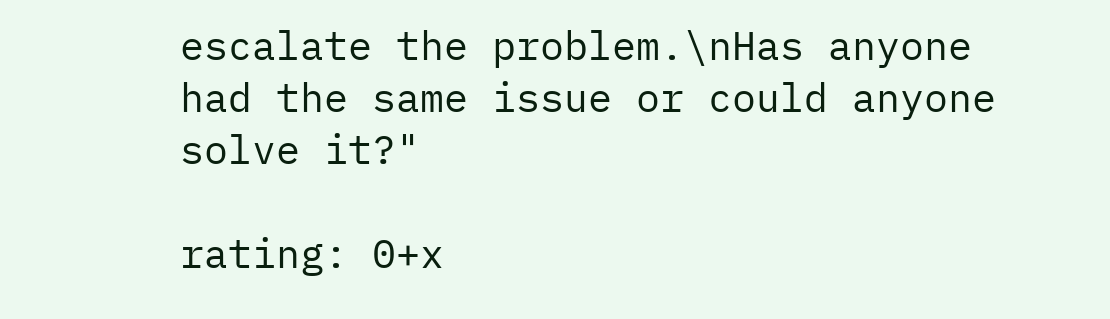escalate the problem.\nHas anyone had the same issue or could anyone solve it?"

rating: 0+x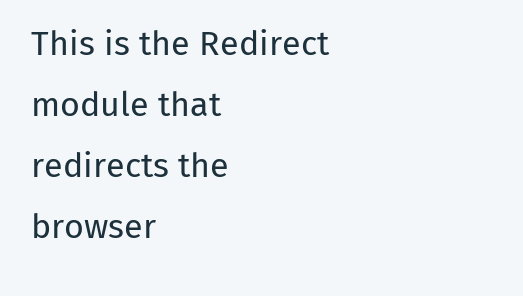This is the Redirect module that redirects the browser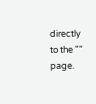directly to the "" page.